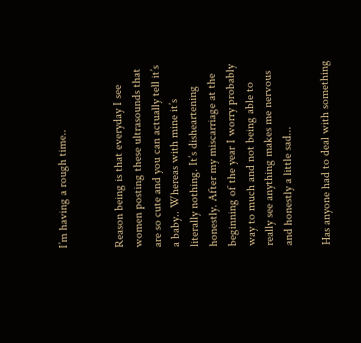I’m having a rough time..


Reason being is that everyday I see women posting these ultrasounds that are so cute and you can actually tell it’s a baby.. Whereas with mine it’s literally nothing. It’s disheartening honestly. After my miscarriage at the beginning of the year I worry probably way to much and not being able to really see anything makes me nervous and honestly a little sad...

Has anyone had to deal with something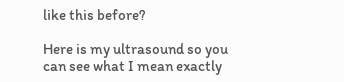like this before?

Here is my ultrasound so you can see what I mean exactly